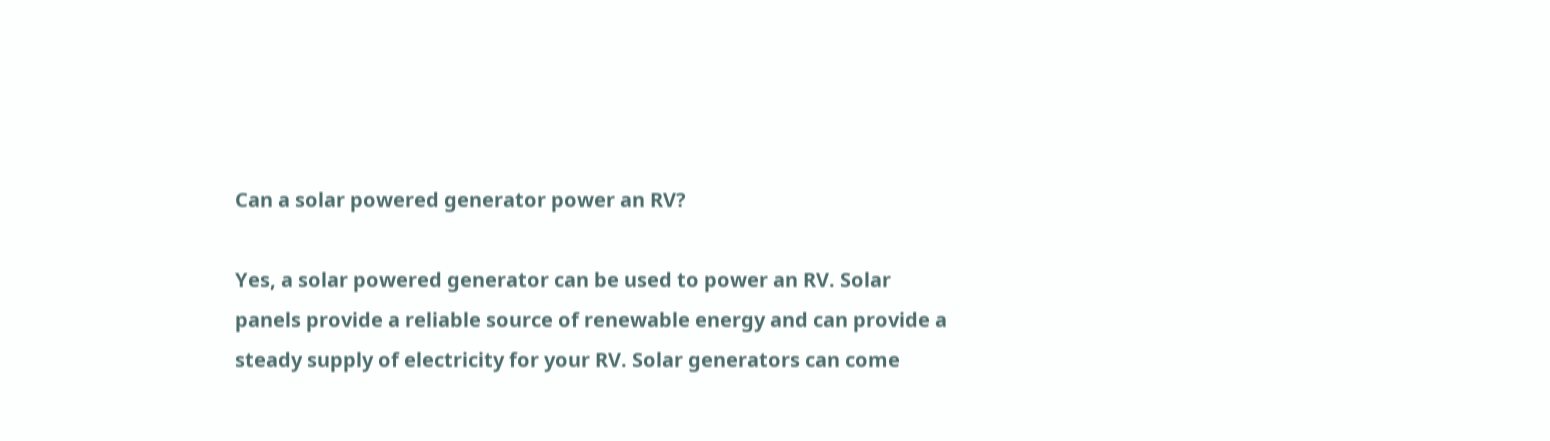Can a solar powered generator power an RV?

Yes, a solar powered generator can be used to power an RV. Solar panels provide a reliable source of renewable energy and can provide a steady supply of electricity for your RV. Solar generators can come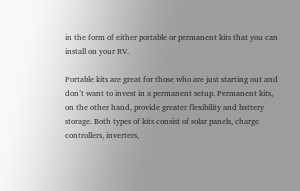in the form of either portable or permanent kits that you can install on your RV.

Portable kits are great for those who are just starting out and don’t want to invest in a permanent setup. Permanent kits, on the other hand, provide greater flexibility and battery storage. Both types of kits consist of solar panels, charge controllers, inverters,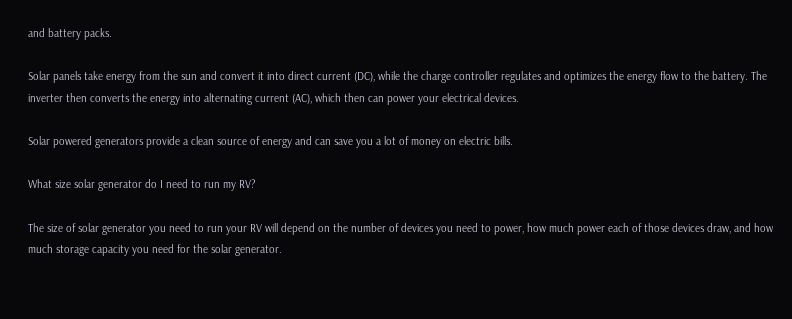and battery packs.

Solar panels take energy from the sun and convert it into direct current (DC), while the charge controller regulates and optimizes the energy flow to the battery. The inverter then converts the energy into alternating current (AC), which then can power your electrical devices.

Solar powered generators provide a clean source of energy and can save you a lot of money on electric bills.

What size solar generator do I need to run my RV?

The size of solar generator you need to run your RV will depend on the number of devices you need to power, how much power each of those devices draw, and how much storage capacity you need for the solar generator.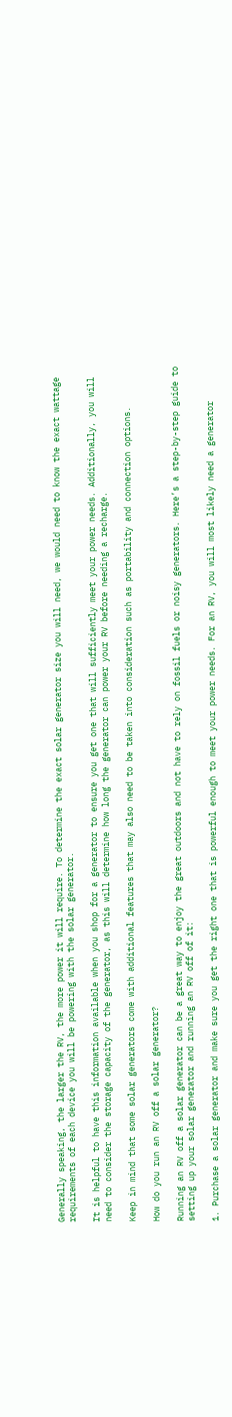Generally speaking, the larger the RV, the more power it will require. To determine the exact solar generator size you will need, we would need to know the exact wattage requirements of each device you will be powering with the solar generator.

It is helpful to have this information available when you shop for a generator to ensure you get one that will sufficiently meet your power needs. Additionally, you will need to consider the storage capacity of the generator, as this will determine how long the generator can power your RV before needing a recharge.

Keep in mind that some solar generators come with additional features that may also need to be taken into consideration such as portability and connection options.

How do you run an RV off a solar generator?

Running an RV off a solar generator can be a great way to enjoy the great outdoors and not have to rely on fossil fuels or noisy generators. Here’s a step-by-step guide to setting up your solar generator and running an RV off of it:

1. Purchase a solar generator and make sure you get the right one that is powerful enough to meet your power needs. For an RV, you will most likely need a generator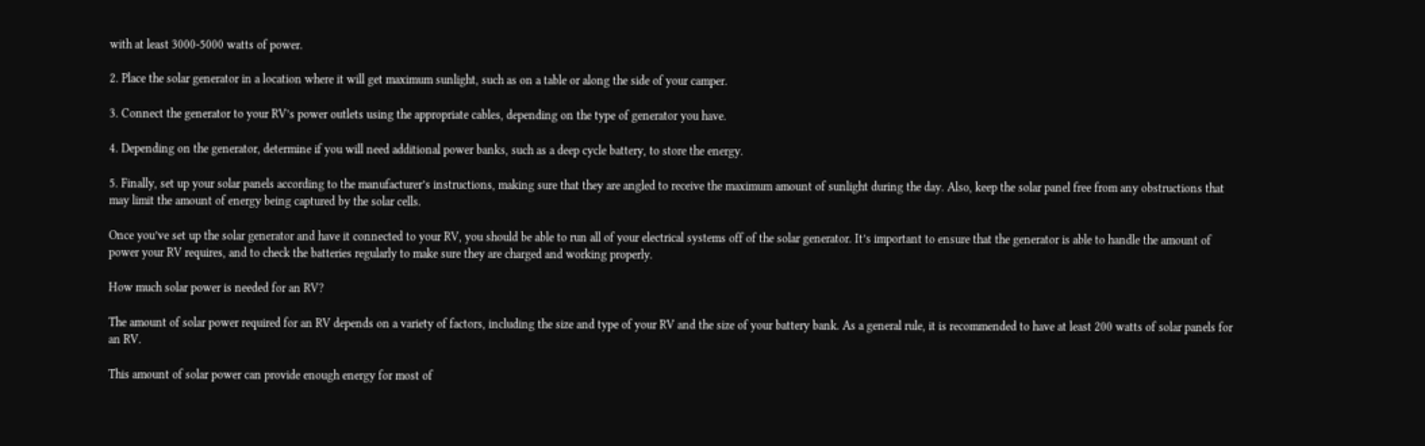with at least 3000-5000 watts of power.

2. Place the solar generator in a location where it will get maximum sunlight, such as on a table or along the side of your camper.

3. Connect the generator to your RV’s power outlets using the appropriate cables, depending on the type of generator you have.

4. Depending on the generator, determine if you will need additional power banks, such as a deep cycle battery, to store the energy.

5. Finally, set up your solar panels according to the manufacturer’s instructions, making sure that they are angled to receive the maximum amount of sunlight during the day. Also, keep the solar panel free from any obstructions that may limit the amount of energy being captured by the solar cells.

Once you’ve set up the solar generator and have it connected to your RV, you should be able to run all of your electrical systems off of the solar generator. It’s important to ensure that the generator is able to handle the amount of power your RV requires, and to check the batteries regularly to make sure they are charged and working properly.

How much solar power is needed for an RV?

The amount of solar power required for an RV depends on a variety of factors, including the size and type of your RV and the size of your battery bank. As a general rule, it is recommended to have at least 200 watts of solar panels for an RV.

This amount of solar power can provide enough energy for most of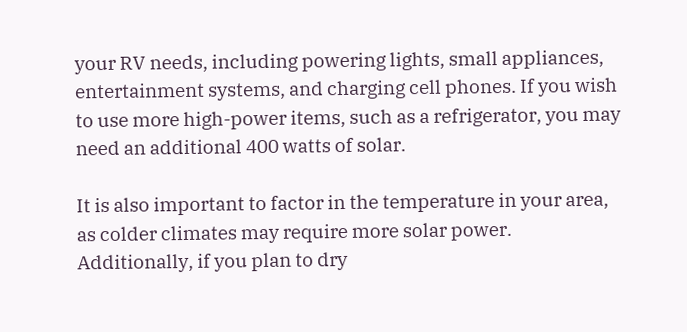your RV needs, including powering lights, small appliances, entertainment systems, and charging cell phones. If you wish to use more high-power items, such as a refrigerator, you may need an additional 400 watts of solar.

It is also important to factor in the temperature in your area, as colder climates may require more solar power. Additionally, if you plan to dry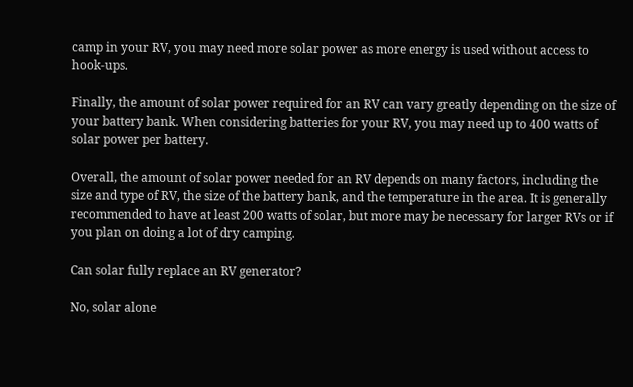camp in your RV, you may need more solar power as more energy is used without access to hook-ups.

Finally, the amount of solar power required for an RV can vary greatly depending on the size of your battery bank. When considering batteries for your RV, you may need up to 400 watts of solar power per battery.

Overall, the amount of solar power needed for an RV depends on many factors, including the size and type of RV, the size of the battery bank, and the temperature in the area. It is generally recommended to have at least 200 watts of solar, but more may be necessary for larger RVs or if you plan on doing a lot of dry camping.

Can solar fully replace an RV generator?

No, solar alone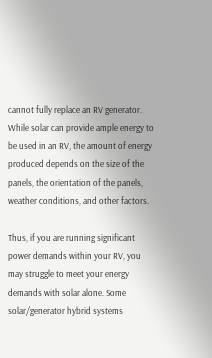cannot fully replace an RV generator. While solar can provide ample energy to be used in an RV, the amount of energy produced depends on the size of the panels, the orientation of the panels, weather conditions, and other factors.

Thus, if you are running significant power demands within your RV, you may struggle to meet your energy demands with solar alone. Some solar/generator hybrid systems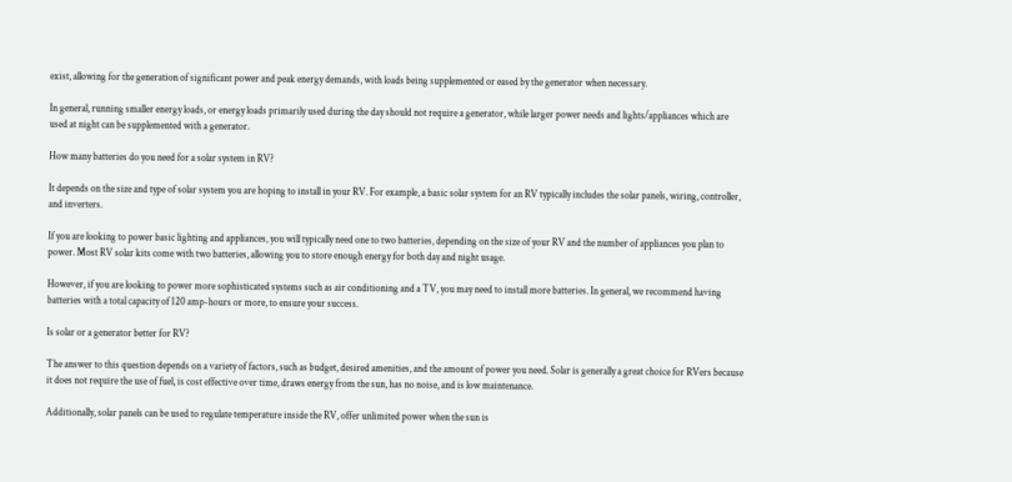exist, allowing for the generation of significant power and peak energy demands, with loads being supplemented or eased by the generator when necessary.

In general, running smaller energy loads, or energy loads primarily used during the day should not require a generator, while larger power needs and lights/appliances which are used at night can be supplemented with a generator.

How many batteries do you need for a solar system in RV?

It depends on the size and type of solar system you are hoping to install in your RV. For example, a basic solar system for an RV typically includes the solar panels, wiring, controller, and inverters.

If you are looking to power basic lighting and appliances, you will typically need one to two batteries, depending on the size of your RV and the number of appliances you plan to power. Most RV solar kits come with two batteries, allowing you to store enough energy for both day and night usage.

However, if you are looking to power more sophisticated systems such as air conditioning and a TV, you may need to install more batteries. In general, we recommend having batteries with a total capacity of 120 amp-hours or more, to ensure your success.

Is solar or a generator better for RV?

The answer to this question depends on a variety of factors, such as budget, desired amenities, and the amount of power you need. Solar is generally a great choice for RVers because it does not require the use of fuel, is cost effective over time, draws energy from the sun, has no noise, and is low maintenance.

Additionally, solar panels can be used to regulate temperature inside the RV, offer unlimited power when the sun is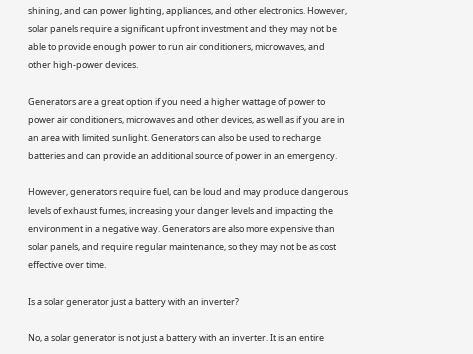shining, and can power lighting, appliances, and other electronics. However, solar panels require a significant upfront investment and they may not be able to provide enough power to run air conditioners, microwaves, and other high-power devices.

Generators are a great option if you need a higher wattage of power to power air conditioners, microwaves and other devices, as well as if you are in an area with limited sunlight. Generators can also be used to recharge batteries and can provide an additional source of power in an emergency.

However, generators require fuel, can be loud and may produce dangerous levels of exhaust fumes, increasing your danger levels and impacting the environment in a negative way. Generators are also more expensive than solar panels, and require regular maintenance, so they may not be as cost effective over time.

Is a solar generator just a battery with an inverter?

No, a solar generator is not just a battery with an inverter. It is an entire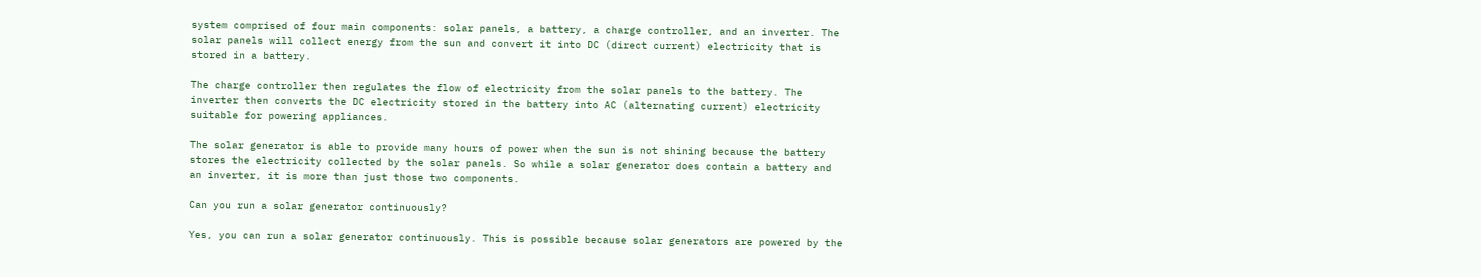system comprised of four main components: solar panels, a battery, a charge controller, and an inverter. The solar panels will collect energy from the sun and convert it into DC (direct current) electricity that is stored in a battery.

The charge controller then regulates the flow of electricity from the solar panels to the battery. The inverter then converts the DC electricity stored in the battery into AC (alternating current) electricity suitable for powering appliances.

The solar generator is able to provide many hours of power when the sun is not shining because the battery stores the electricity collected by the solar panels. So while a solar generator does contain a battery and an inverter, it is more than just those two components.

Can you run a solar generator continuously?

Yes, you can run a solar generator continuously. This is possible because solar generators are powered by the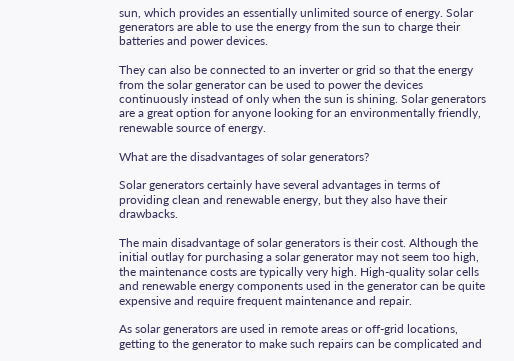sun, which provides an essentially unlimited source of energy. Solar generators are able to use the energy from the sun to charge their batteries and power devices.

They can also be connected to an inverter or grid so that the energy from the solar generator can be used to power the devices continuously instead of only when the sun is shining. Solar generators are a great option for anyone looking for an environmentally friendly, renewable source of energy.

What are the disadvantages of solar generators?

Solar generators certainly have several advantages in terms of providing clean and renewable energy, but they also have their drawbacks.

The main disadvantage of solar generators is their cost. Although the initial outlay for purchasing a solar generator may not seem too high, the maintenance costs are typically very high. High-quality solar cells and renewable energy components used in the generator can be quite expensive and require frequent maintenance and repair.

As solar generators are used in remote areas or off-grid locations, getting to the generator to make such repairs can be complicated and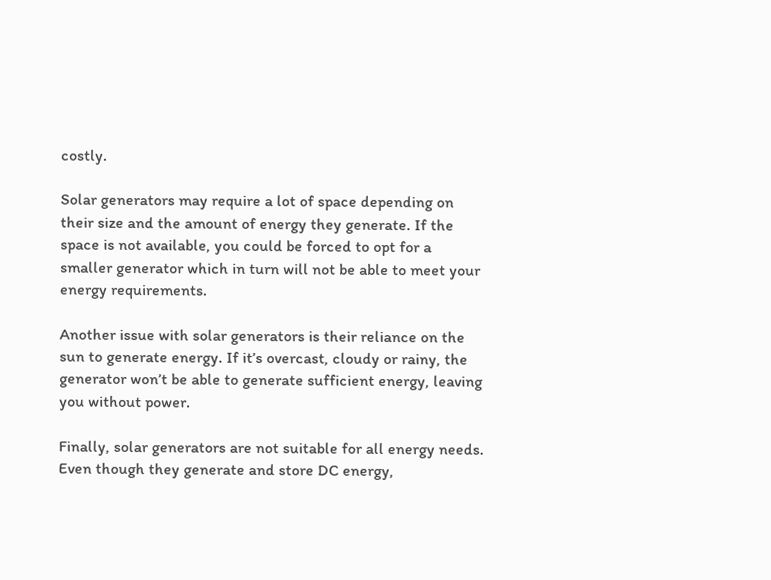costly.

Solar generators may require a lot of space depending on their size and the amount of energy they generate. If the space is not available, you could be forced to opt for a smaller generator which in turn will not be able to meet your energy requirements.

Another issue with solar generators is their reliance on the sun to generate energy. If it’s overcast, cloudy or rainy, the generator won’t be able to generate sufficient energy, leaving you without power.

Finally, solar generators are not suitable for all energy needs. Even though they generate and store DC energy,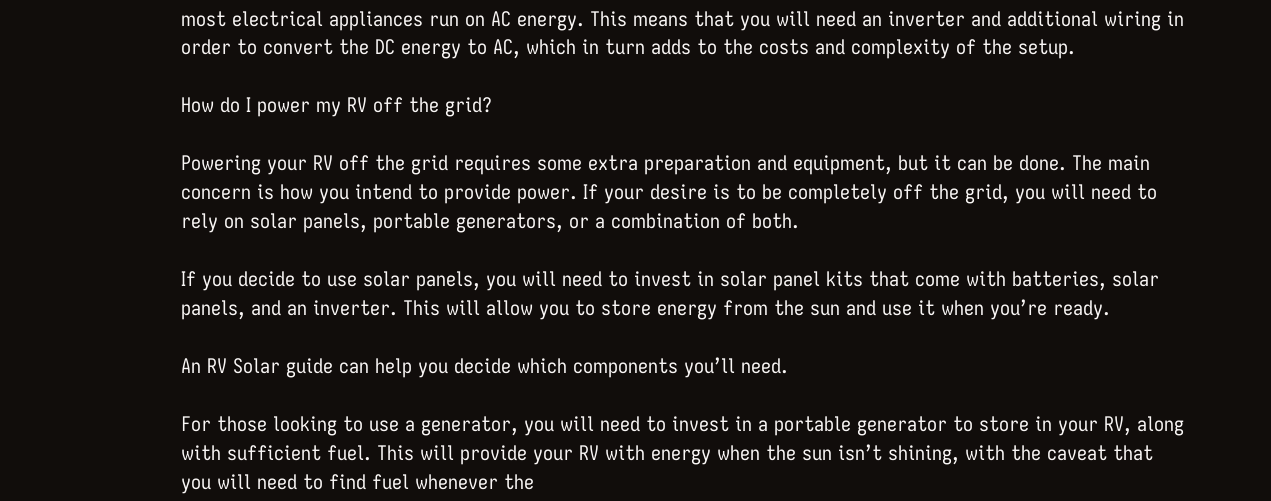most electrical appliances run on AC energy. This means that you will need an inverter and additional wiring in order to convert the DC energy to AC, which in turn adds to the costs and complexity of the setup.

How do I power my RV off the grid?

Powering your RV off the grid requires some extra preparation and equipment, but it can be done. The main concern is how you intend to provide power. If your desire is to be completely off the grid, you will need to rely on solar panels, portable generators, or a combination of both.

If you decide to use solar panels, you will need to invest in solar panel kits that come with batteries, solar panels, and an inverter. This will allow you to store energy from the sun and use it when you’re ready.

An RV Solar guide can help you decide which components you’ll need.

For those looking to use a generator, you will need to invest in a portable generator to store in your RV, along with sufficient fuel. This will provide your RV with energy when the sun isn’t shining, with the caveat that you will need to find fuel whenever the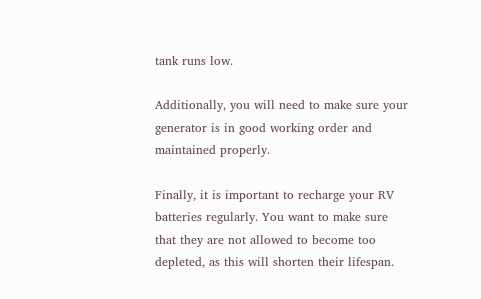tank runs low.

Additionally, you will need to make sure your generator is in good working order and maintained properly.

Finally, it is important to recharge your RV batteries regularly. You want to make sure that they are not allowed to become too depleted, as this will shorten their lifespan.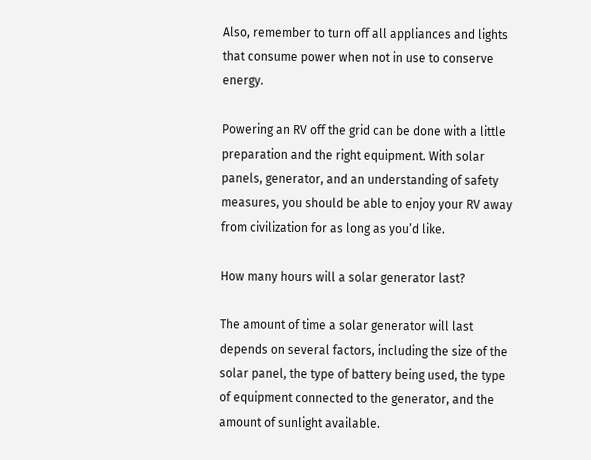Also, remember to turn off all appliances and lights that consume power when not in use to conserve energy.

Powering an RV off the grid can be done with a little preparation and the right equipment. With solar panels, generator, and an understanding of safety measures, you should be able to enjoy your RV away from civilization for as long as you’d like.

How many hours will a solar generator last?

The amount of time a solar generator will last depends on several factors, including the size of the solar panel, the type of battery being used, the type of equipment connected to the generator, and the amount of sunlight available.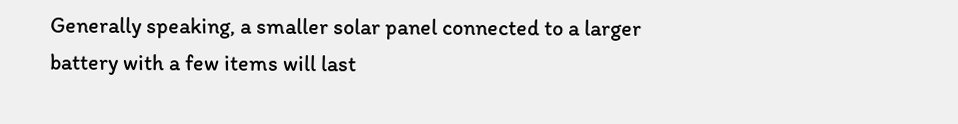Generally speaking, a smaller solar panel connected to a larger battery with a few items will last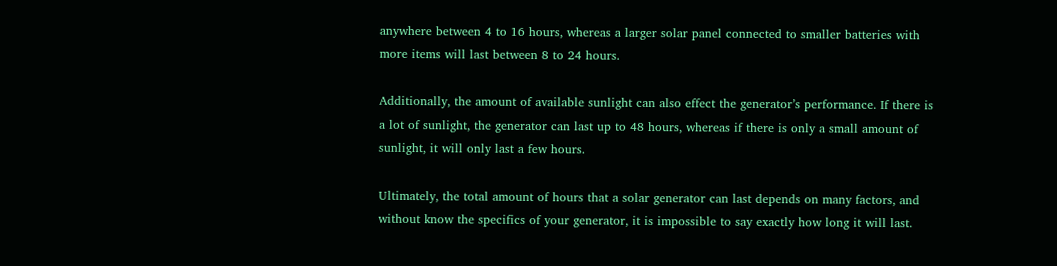anywhere between 4 to 16 hours, whereas a larger solar panel connected to smaller batteries with more items will last between 8 to 24 hours.

Additionally, the amount of available sunlight can also effect the generator’s performance. If there is a lot of sunlight, the generator can last up to 48 hours, whereas if there is only a small amount of sunlight, it will only last a few hours.

Ultimately, the total amount of hours that a solar generator can last depends on many factors, and without know the specifics of your generator, it is impossible to say exactly how long it will last.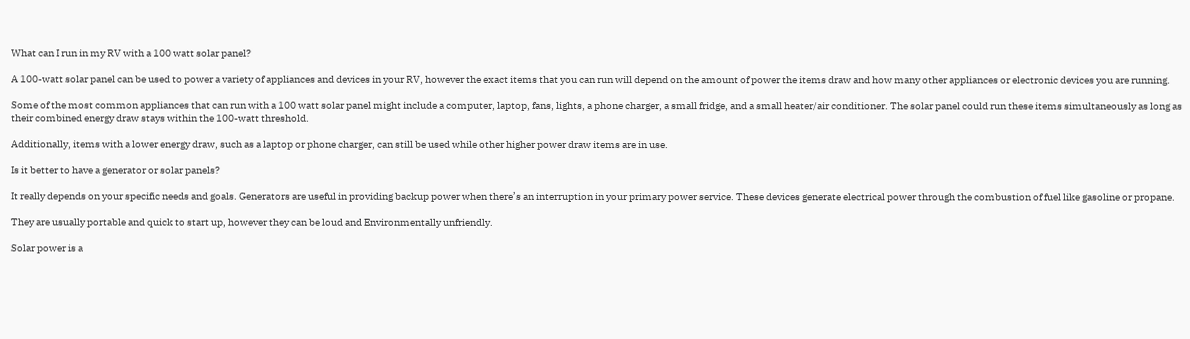What can I run in my RV with a 100 watt solar panel?

A 100-watt solar panel can be used to power a variety of appliances and devices in your RV, however the exact items that you can run will depend on the amount of power the items draw and how many other appliances or electronic devices you are running.

Some of the most common appliances that can run with a 100 watt solar panel might include a computer, laptop, fans, lights, a phone charger, a small fridge, and a small heater/air conditioner. The solar panel could run these items simultaneously as long as their combined energy draw stays within the 100-watt threshold.

Additionally, items with a lower energy draw, such as a laptop or phone charger, can still be used while other higher power draw items are in use.

Is it better to have a generator or solar panels?

It really depends on your specific needs and goals. Generators are useful in providing backup power when there’s an interruption in your primary power service. These devices generate electrical power through the combustion of fuel like gasoline or propane.

They are usually portable and quick to start up, however they can be loud and Environmentally unfriendly.

Solar power is a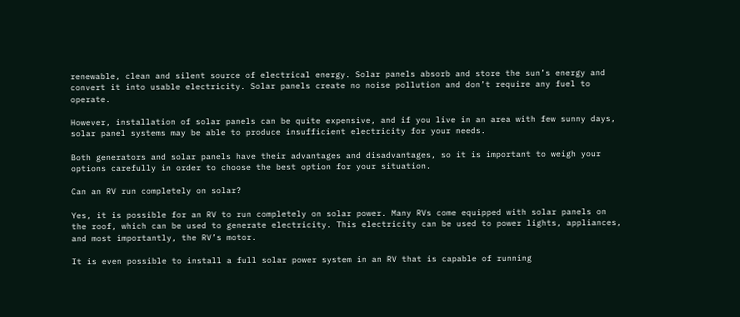renewable, clean and silent source of electrical energy. Solar panels absorb and store the sun’s energy and convert it into usable electricity. Solar panels create no noise pollution and don’t require any fuel to operate.

However, installation of solar panels can be quite expensive, and if you live in an area with few sunny days, solar panel systems may be able to produce insufficient electricity for your needs.

Both generators and solar panels have their advantages and disadvantages, so it is important to weigh your options carefully in order to choose the best option for your situation.

Can an RV run completely on solar?

Yes, it is possible for an RV to run completely on solar power. Many RVs come equipped with solar panels on the roof, which can be used to generate electricity. This electricity can be used to power lights, appliances, and most importantly, the RV’s motor.

It is even possible to install a full solar power system in an RV that is capable of running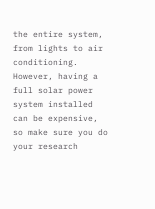the entire system, from lights to air conditioning. However, having a full solar power system installed can be expensive, so make sure you do your research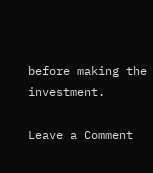before making the investment.

Leave a Comment